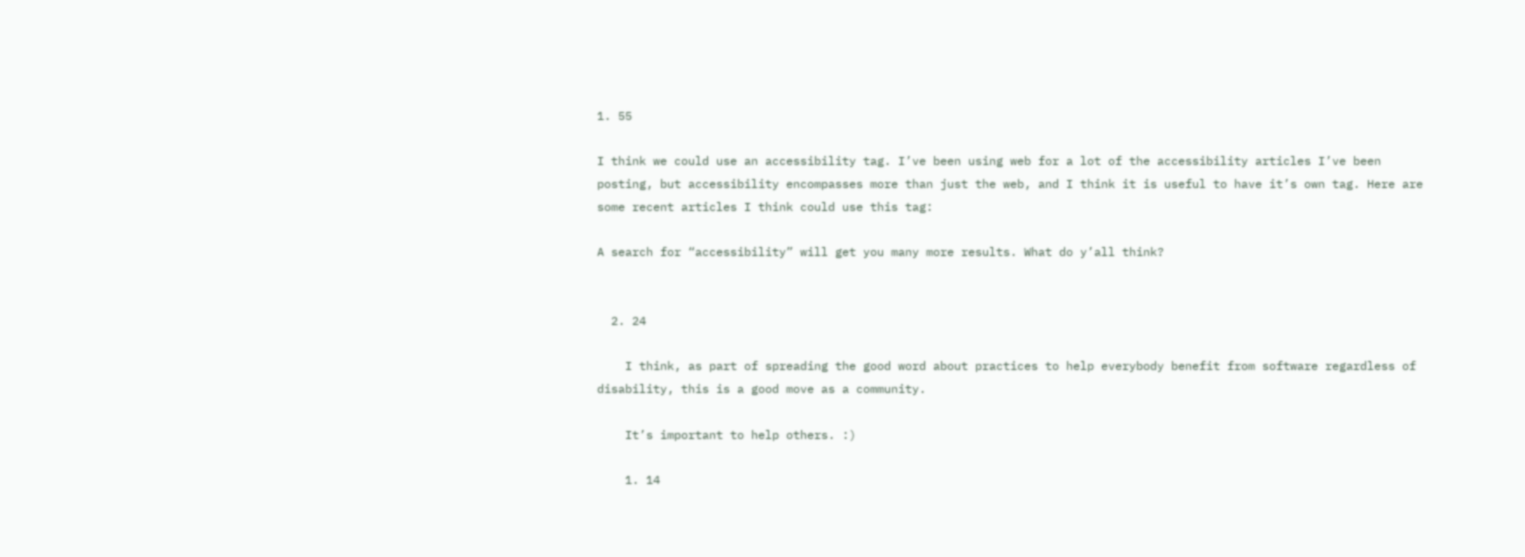1. 55

I think we could use an accessibility tag. I’ve been using web for a lot of the accessibility articles I’ve been posting, but accessibility encompasses more than just the web, and I think it is useful to have it’s own tag. Here are some recent articles I think could use this tag:

A search for “accessibility” will get you many more results. What do y’all think?


  2. 24

    I think, as part of spreading the good word about practices to help everybody benefit from software regardless of disability, this is a good move as a community.

    It’s important to help others. :)

    1. 14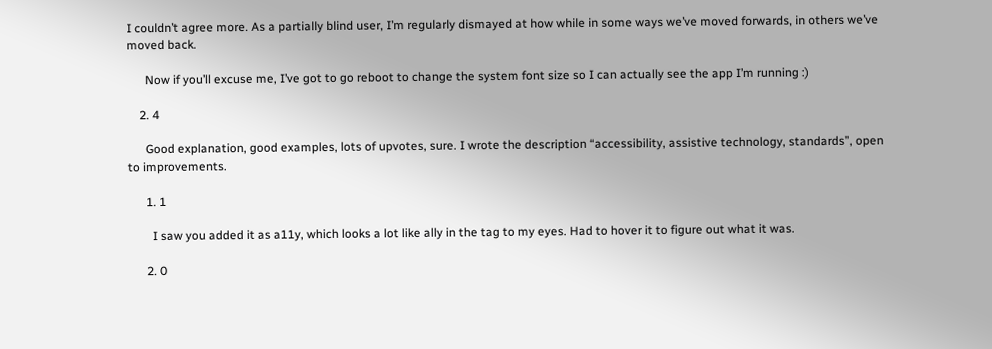I couldn’t agree more. As a partially blind user, I’m regularly dismayed at how while in some ways we’ve moved forwards, in others we’ve moved back.

      Now if you’ll excuse me, I’ve got to go reboot to change the system font size so I can actually see the app I’m running :)

    2. 4

      Good explanation, good examples, lots of upvotes, sure. I wrote the description “accessibility, assistive technology, standards”, open to improvements.

      1. 1

        I saw you added it as a11y, which looks a lot like ally in the tag to my eyes. Had to hover it to figure out what it was.

      2. 0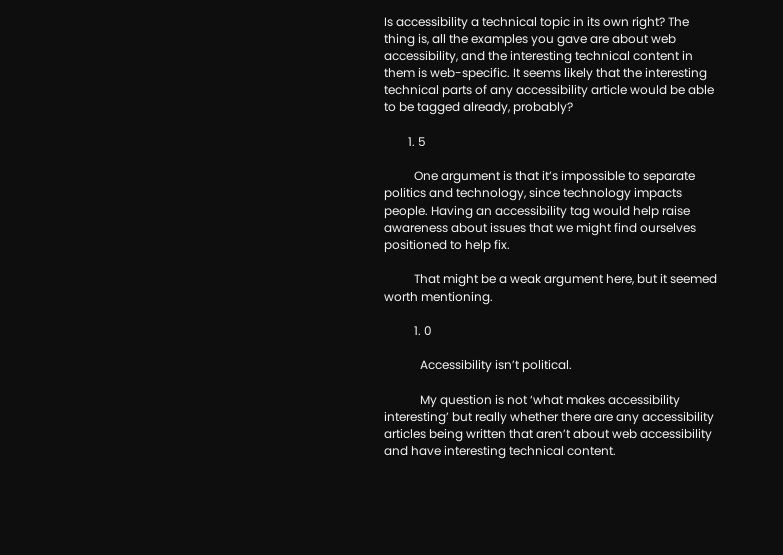Is accessibility a technical topic in its own right? The thing is, all the examples you gave are about web accessibility, and the interesting technical content in them is web-specific. It seems likely that the interesting technical parts of any accessibility article would be able to be tagged already, probably?

        1. 5

          One argument is that it’s impossible to separate politics and technology, since technology impacts people. Having an accessibility tag would help raise awareness about issues that we might find ourselves positioned to help fix.

          That might be a weak argument here, but it seemed worth mentioning.

          1. 0

            Accessibility isn’t political.

            My question is not ‘what makes accessibility interesting’ but really whether there are any accessibility articles being written that aren’t about web accessibility and have interesting technical content.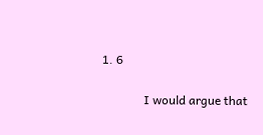1. 6

              I would argue that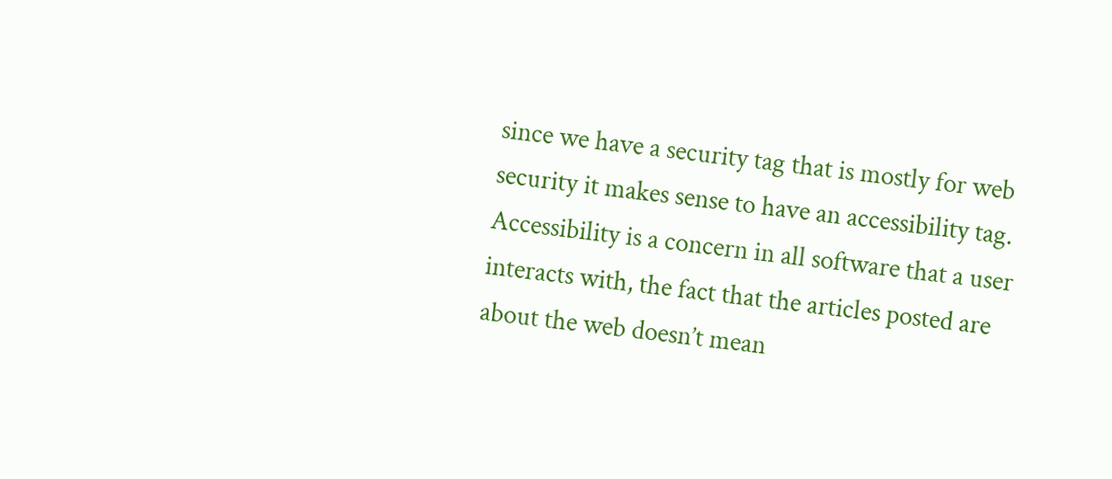since we have a security tag that is mostly for web security it makes sense to have an accessibility tag. Accessibility is a concern in all software that a user interacts with, the fact that the articles posted are about the web doesn’t mean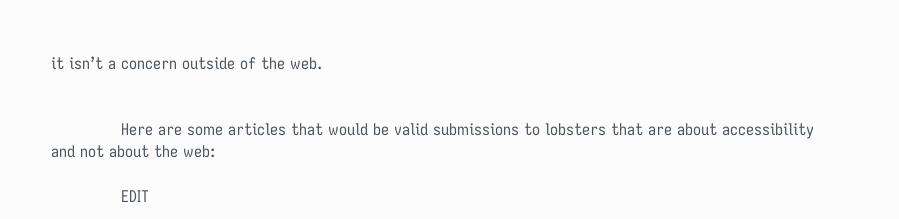it isn’t a concern outside of the web.


              Here are some articles that would be valid submissions to lobsters that are about accessibility and not about the web:

              EDIT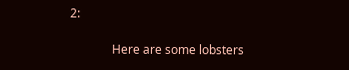2:

              Here are some lobsters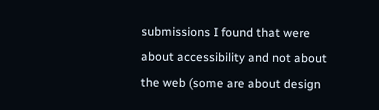submissions I found that were about accessibility and not about the web (some are about design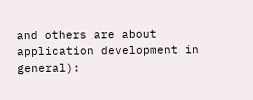and others are about application development in general):